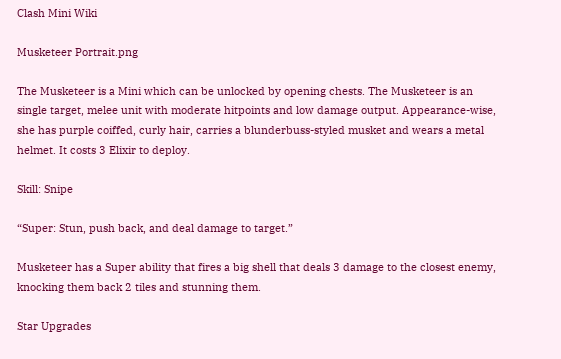Clash Mini Wiki

Musketeer Portrait.png

The Musketeer is a Mini which can be unlocked by opening chests. The Musketeer is an single target, melee unit with moderate hitpoints and low damage output. Appearance-wise, she has purple coiffed, curly hair, carries a blunderbuss-styled musket and wears a metal helmet. It costs 3 Elixir to deploy.

Skill: Snipe

“Super: Stun, push back, and deal damage to target.”

Musketeer has a Super ability that fires a big shell that deals 3 damage to the closest enemy, knocking them back 2 tiles and stunning them.

Star Upgrades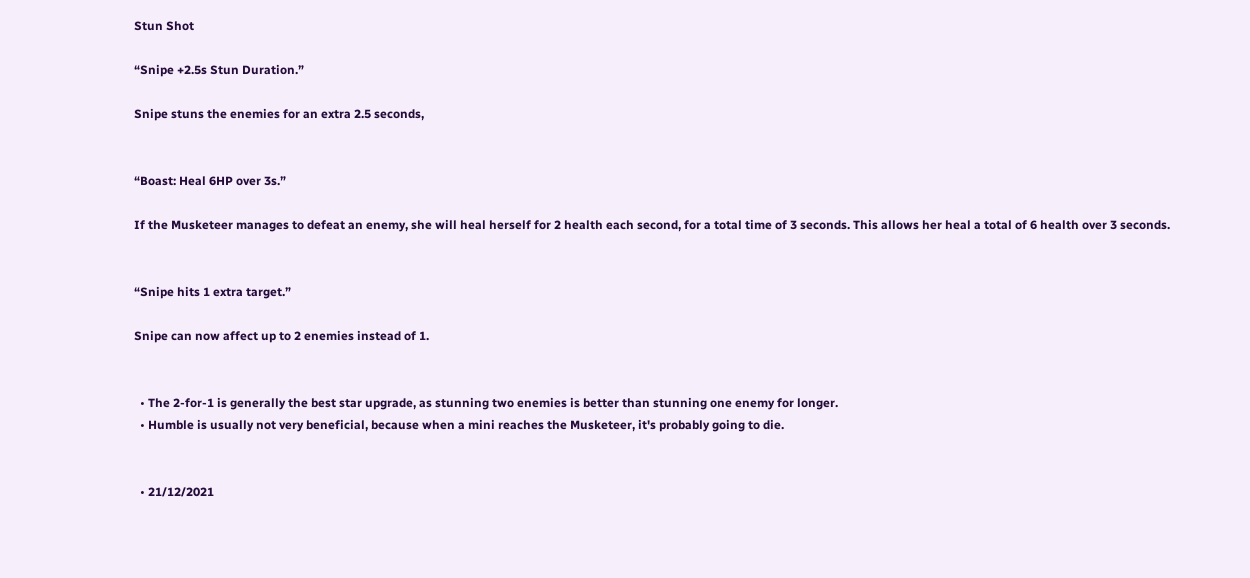Stun Shot

“Snipe +2.5s Stun Duration.”

Snipe stuns the enemies for an extra 2.5 seconds,


“Boast: Heal 6HP over 3s.”

If the Musketeer manages to defeat an enemy, she will heal herself for 2 health each second, for a total time of 3 seconds. This allows her heal a total of 6 health over 3 seconds.


“Snipe hits 1 extra target.”

Snipe can now affect up to 2 enemies instead of 1.


  • The 2-for-1 is generally the best star upgrade, as stunning two enemies is better than stunning one enemy for longer.
  • Humble is usually not very beneficial, because when a mini reaches the Musketeer, it's probably going to die.


  • 21/12/2021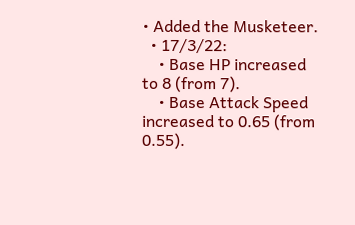• Added the Musketeer.
  • 17/3/22:
    • Base HP increased to 8 (from 7).
    • Base Attack Speed increased to 0.65 (from 0.55).